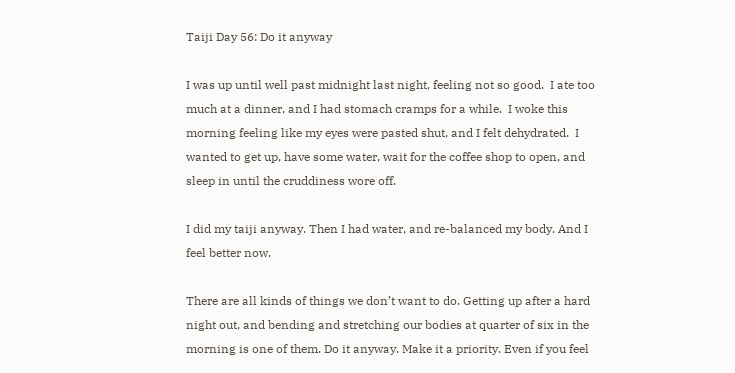Taiji Day 56: Do it anyway

I was up until well past midnight last night, feeling not so good.  I ate too much at a dinner, and I had stomach cramps for a while.  I woke this morning feeling like my eyes were pasted shut, and I felt dehydrated.  I wanted to get up, have some water, wait for the coffee shop to open, and sleep in until the cruddiness wore off.

I did my taiji anyway. Then I had water, and re-balanced my body. And I feel better now.

There are all kinds of things we don’t want to do. Getting up after a hard night out, and bending and stretching our bodies at quarter of six in the morning is one of them. Do it anyway. Make it a priority. Even if you feel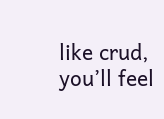like crud, you’ll feel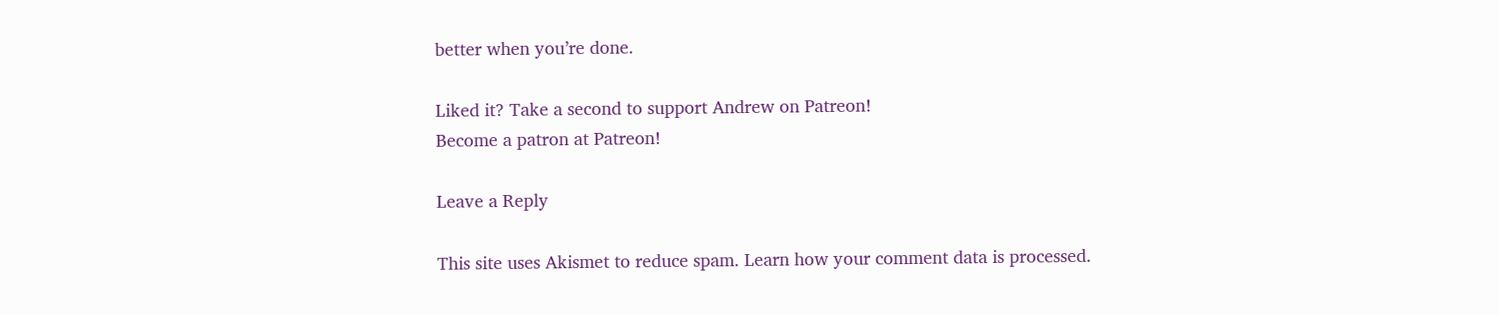better when you’re done.

Liked it? Take a second to support Andrew on Patreon!
Become a patron at Patreon!

Leave a Reply

This site uses Akismet to reduce spam. Learn how your comment data is processed.